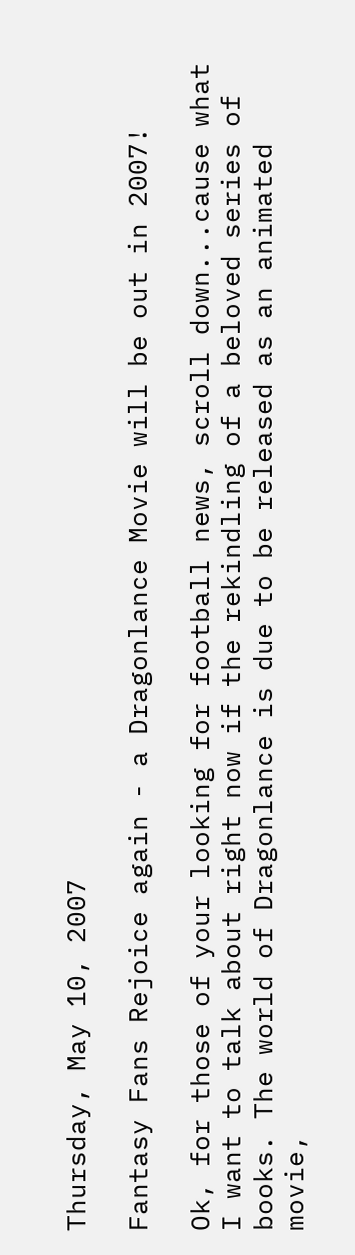Thursday, May 10, 2007

Fantasy Fans Rejoice again - a Dragonlance Movie will be out in 2007!

Ok, for those of your looking for football news, scroll down...cause what I want to talk about right now if the rekindling of a beloved series of books. The world of Dragonlance is due to be released as an animated movie,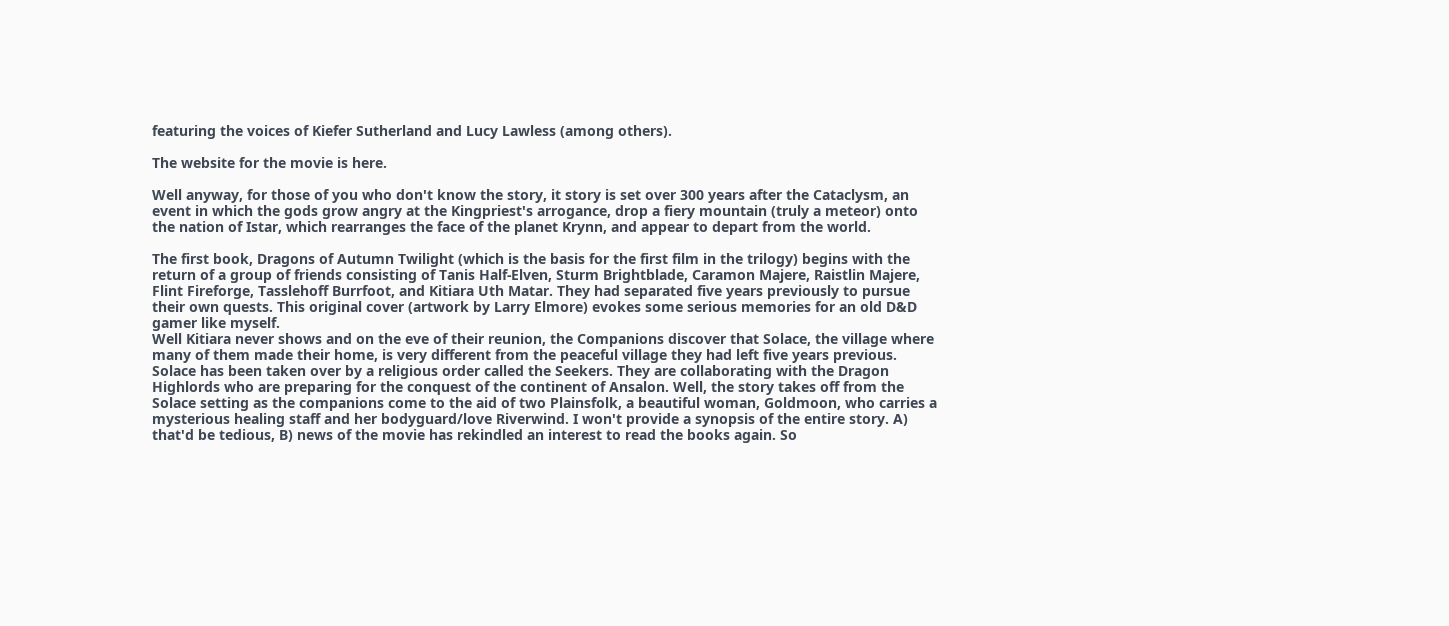featuring the voices of Kiefer Sutherland and Lucy Lawless (among others).

The website for the movie is here.

Well anyway, for those of you who don't know the story, it story is set over 300 years after the Cataclysm, an event in which the gods grow angry at the Kingpriest's arrogance, drop a fiery mountain (truly a meteor) onto the nation of Istar, which rearranges the face of the planet Krynn, and appear to depart from the world.

The first book, Dragons of Autumn Twilight (which is the basis for the first film in the trilogy) begins with the return of a group of friends consisting of Tanis Half-Elven, Sturm Brightblade, Caramon Majere, Raistlin Majere, Flint Fireforge, Tasslehoff Burrfoot, and Kitiara Uth Matar. They had separated five years previously to pursue their own quests. This original cover (artwork by Larry Elmore) evokes some serious memories for an old D&D gamer like myself.
Well Kitiara never shows and on the eve of their reunion, the Companions discover that Solace, the village where many of them made their home, is very different from the peaceful village they had left five years previous. Solace has been taken over by a religious order called the Seekers. They are collaborating with the Dragon Highlords who are preparing for the conquest of the continent of Ansalon. Well, the story takes off from the Solace setting as the companions come to the aid of two Plainsfolk, a beautiful woman, Goldmoon, who carries a mysterious healing staff and her bodyguard/love Riverwind. I won't provide a synopsis of the entire story. A) that'd be tedious, B) news of the movie has rekindled an interest to read the books again. So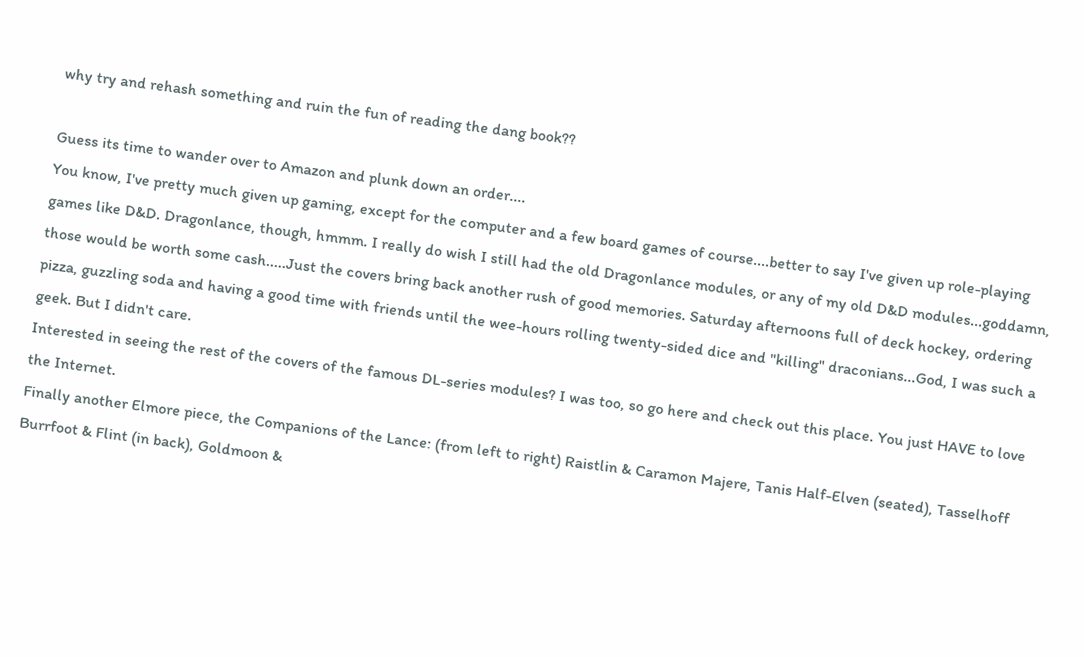why try and rehash something and ruin the fun of reading the dang book??

Guess its time to wander over to Amazon and plunk down an order....
You know, I've pretty much given up gaming, except for the computer and a few board games of course....better to say I've given up role-playing games like D&D. Dragonlance, though, hmmm. I really do wish I still had the old Dragonlance modules, or any of my old D&D modules...goddamn, those would be worth some cash.....Just the covers bring back another rush of good memories. Saturday afternoons full of deck hockey, ordering pizza, guzzling soda and having a good time with friends until the wee-hours rolling twenty-sided dice and "killing" draconians...God, I was such a geek. But I didn't care.
Interested in seeing the rest of the covers of the famous DL-series modules? I was too, so go here and check out this place. You just HAVE to love the Internet.
Finally another Elmore piece, the Companions of the Lance: (from left to right) Raistlin & Caramon Majere, Tanis Half-Elven (seated), Tasselhoff Burrfoot & Flint (in back), Goldmoon &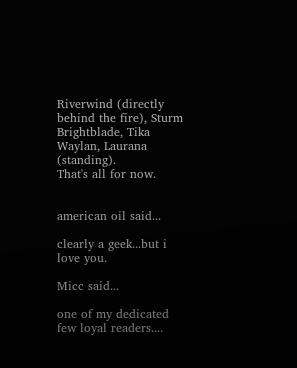Riverwind (directly behind the fire), Sturm Brightblade, Tika Waylan, Laurana (standing).
That's all for now.


american oil said...

clearly a geek...but i love you.

Micc said...

one of my dedicated few loyal readers....